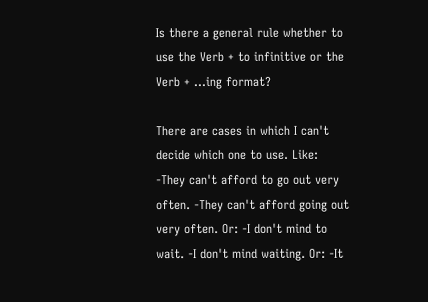Is there a general rule whether to use the Verb + to infinitive or the Verb + ...ing format?

There are cases in which I can't decide which one to use. Like: -They can't afford to go out very often. -They can't afford going out very often. Or: -I don't mind to wait. -I don't mind waiting. Or: -It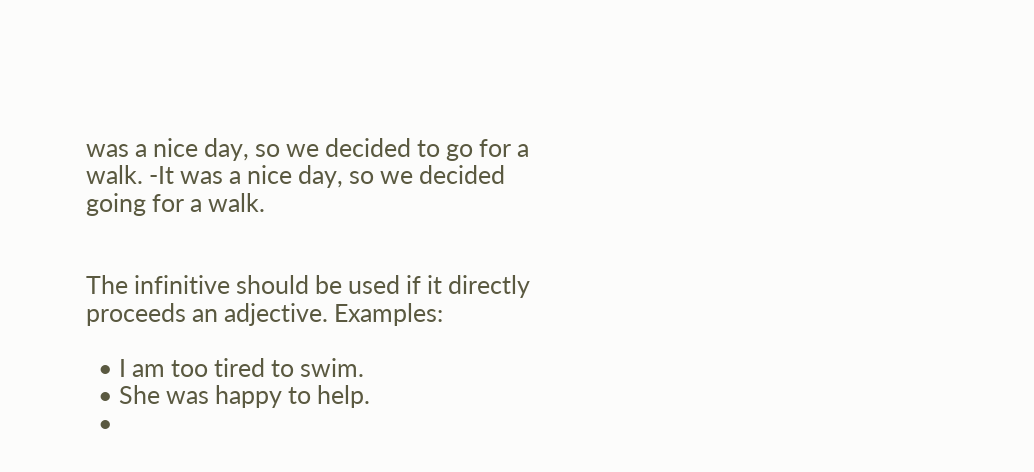was a nice day, so we decided to go for a walk. -It was a nice day, so we decided going for a walk.


The infinitive should be used if it directly proceeds an adjective. Examples:

  • I am too tired to swim.
  • She was happy to help.
  •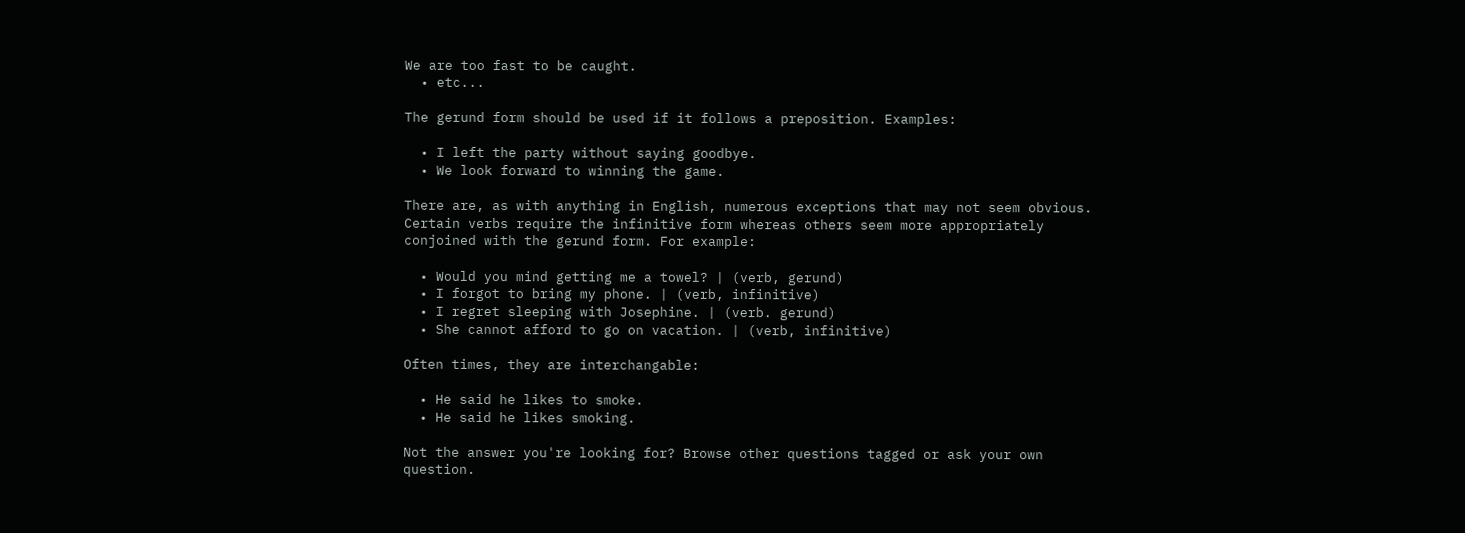We are too fast to be caught.
  • etc...

The gerund form should be used if it follows a preposition. Examples:

  • I left the party without saying goodbye.
  • We look forward to winning the game.

There are, as with anything in English, numerous exceptions that may not seem obvious. Certain verbs require the infinitive form whereas others seem more appropriately conjoined with the gerund form. For example:

  • Would you mind getting me a towel? | (verb, gerund)
  • I forgot to bring my phone. | (verb, infinitive)
  • I regret sleeping with Josephine. | (verb. gerund)
  • She cannot afford to go on vacation. | (verb, infinitive)

Often times, they are interchangable:

  • He said he likes to smoke.
  • He said he likes smoking.

Not the answer you're looking for? Browse other questions tagged or ask your own question.